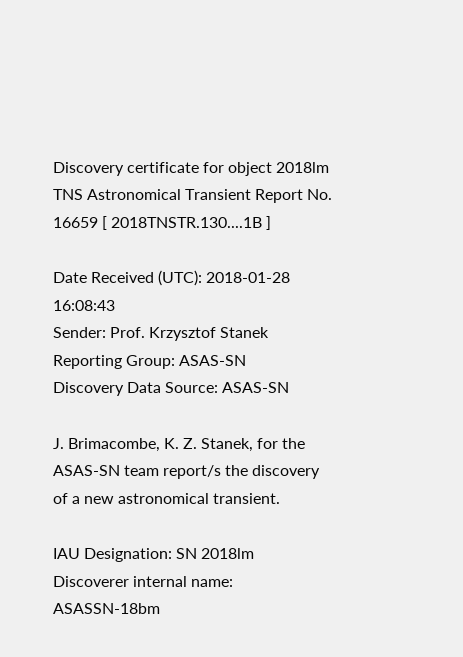Discovery certificate for object 2018lm
TNS Astronomical Transient Report No. 16659 [ 2018TNSTR.130....1B ]

Date Received (UTC): 2018-01-28 16:08:43
Sender: Prof. Krzysztof Stanek
Reporting Group: ASAS-SN     Discovery Data Source: ASAS-SN

J. Brimacombe, K. Z. Stanek, for the ASAS-SN team report/s the discovery of a new astronomical transient.

IAU Designation: SN 2018lm
Discoverer internal name: ASASSN-18bm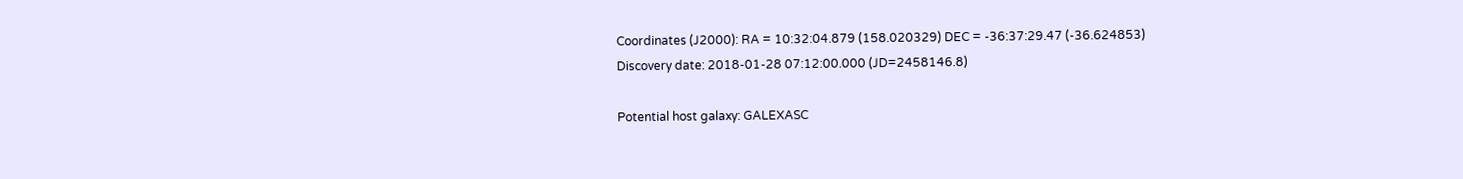Coordinates (J2000): RA = 10:32:04.879 (158.020329) DEC = -36:37:29.47 (-36.624853)
Discovery date: 2018-01-28 07:12:00.000 (JD=2458146.8)

Potential host galaxy: GALEXASC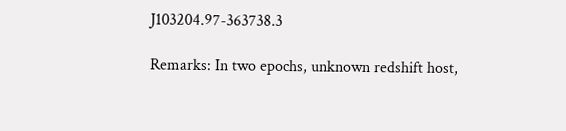J103204.97-363738.3

Remarks: In two epochs, unknown redshift host,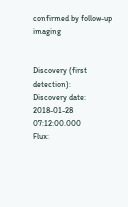confirmed by follow-up imaging


Discovery (first detection):
Discovery date: 2018-01-28 07:12:00.000
Flux: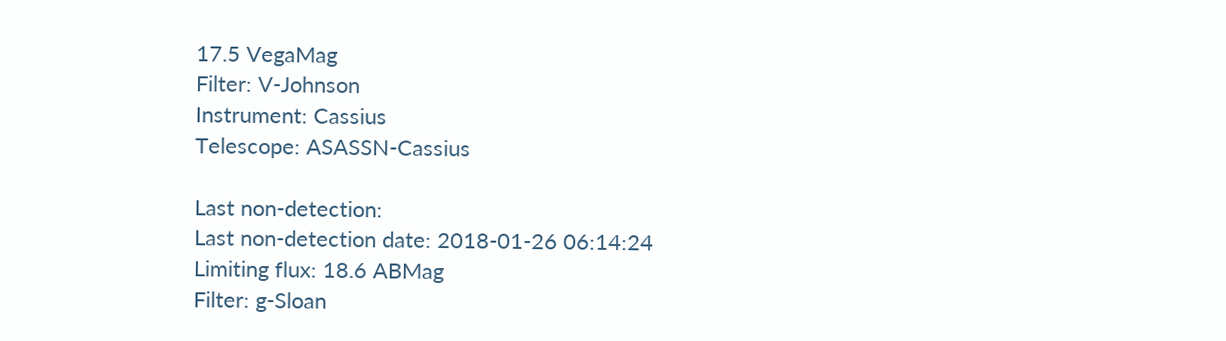17.5 VegaMag
Filter: V-Johnson
Instrument: Cassius
Telescope: ASASSN-Cassius

Last non-detection:
Last non-detection date: 2018-01-26 06:14:24
Limiting flux: 18.6 ABMag
Filter: g-Sloan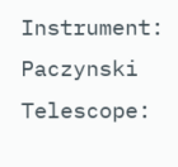Instrument: Paczynski
Telescope: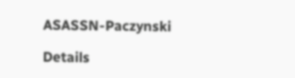ASASSN-Paczynski

Details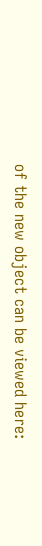of the new object can be viewed here: